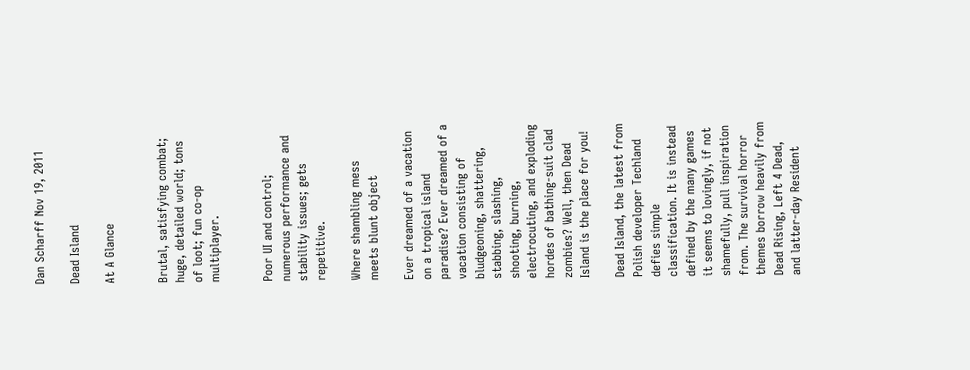Dan Scharff Nov 19, 2011

Dead Island

At A Glance


Brutal, satisfying combat; huge, detailed world; tons of loot; fun co-op multiplayer.


Poor UI and control; numerous performance and stability issues; gets repetitive.

Where shambling mess meets blunt object

Ever dreamed of a vacation on a tropical island paradise? Ever dreamed of a vacation consisting of bludgeoning, shattering, stabbing, slashing, shooting, burning, electrocuting, and exploding hordes of bathing-suit clad zombies? Well, then Dead Island is the place for you!

Dead Island, the latest from Polish developer Techland defies simple classification. It is instead defined by the many games it seems to lovingly, if not shamefully, pull inspiration from. The survival horror themes borrow heavily from Dead Rising, Left 4 Dead, and latter-day Resident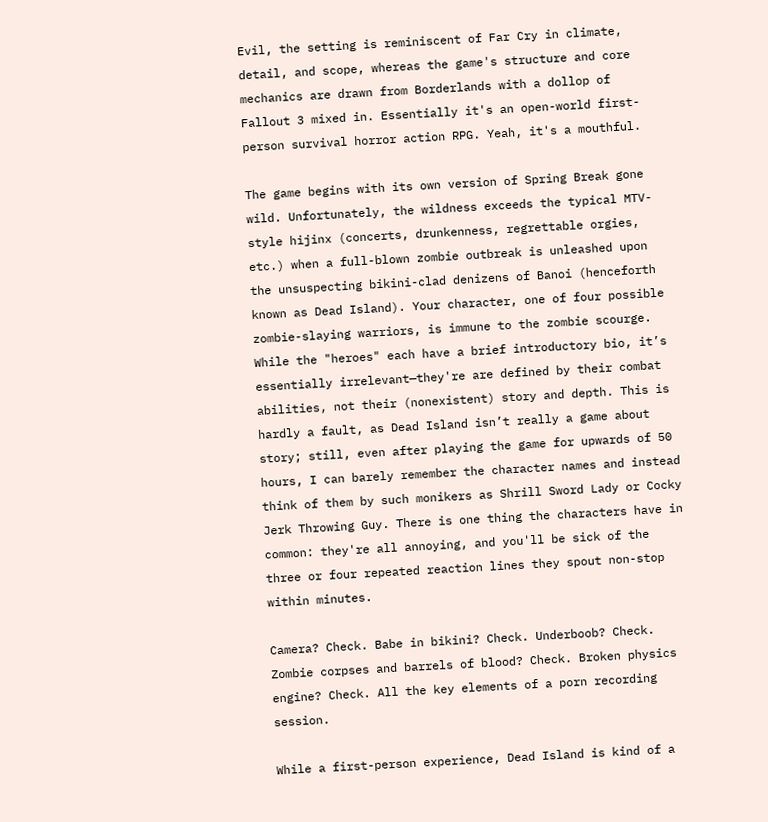Evil, the setting is reminiscent of Far Cry in climate, detail, and scope, whereas the game's structure and core mechanics are drawn from Borderlands with a dollop of Fallout 3 mixed in. Essentially it's an open-world first-person survival horror action RPG. Yeah, it's a mouthful.

The game begins with its own version of Spring Break gone wild. Unfortunately, the wildness exceeds the typical MTV-style hijinx (concerts, drunkenness, regrettable orgies, etc.) when a full-blown zombie outbreak is unleashed upon the unsuspecting bikini-clad denizens of Banoi (henceforth known as Dead Island). Your character, one of four possible zombie-slaying warriors, is immune to the zombie scourge. While the "heroes" each have a brief introductory bio, it’s essentially irrelevant—they're are defined by their combat abilities, not their (nonexistent) story and depth. This is hardly a fault, as Dead Island isn’t really a game about story; still, even after playing the game for upwards of 50 hours, I can barely remember the character names and instead think of them by such monikers as Shrill Sword Lady or Cocky Jerk Throwing Guy. There is one thing the characters have in common: they're all annoying, and you'll be sick of the three or four repeated reaction lines they spout non-stop within minutes.

Camera? Check. Babe in bikini? Check. Underboob? Check. Zombie corpses and barrels of blood? Check. Broken physics engine? Check. All the key elements of a porn recording session.

While a first-person experience, Dead Island is kind of a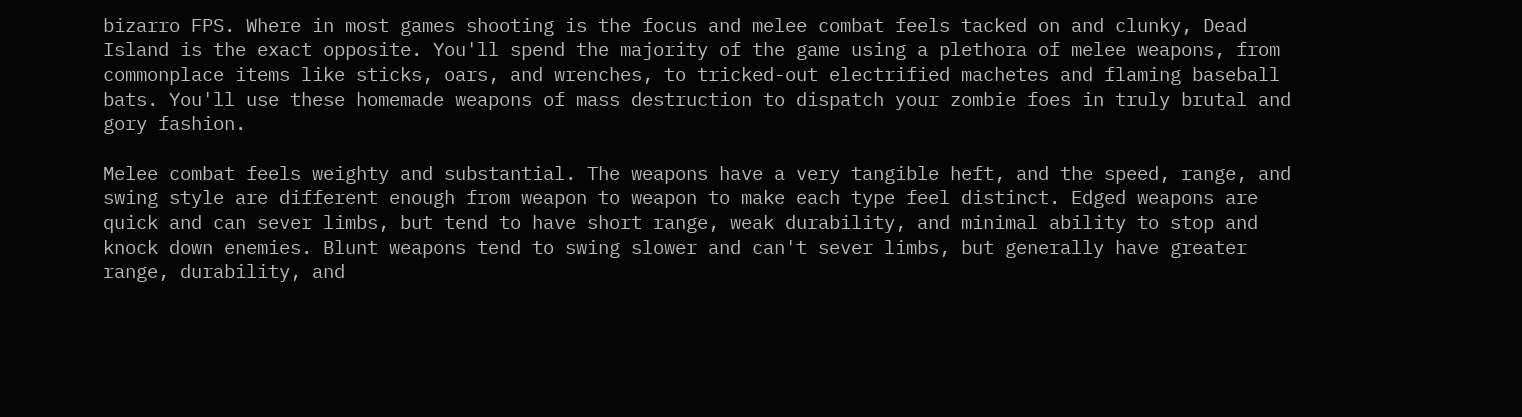bizarro FPS. Where in most games shooting is the focus and melee combat feels tacked on and clunky, Dead Island is the exact opposite. You'll spend the majority of the game using a plethora of melee weapons, from commonplace items like sticks, oars, and wrenches, to tricked-out electrified machetes and flaming baseball bats. You'll use these homemade weapons of mass destruction to dispatch your zombie foes in truly brutal and gory fashion.

Melee combat feels weighty and substantial. The weapons have a very tangible heft, and the speed, range, and swing style are different enough from weapon to weapon to make each type feel distinct. Edged weapons are quick and can sever limbs, but tend to have short range, weak durability, and minimal ability to stop and knock down enemies. Blunt weapons tend to swing slower and can't sever limbs, but generally have greater range, durability, and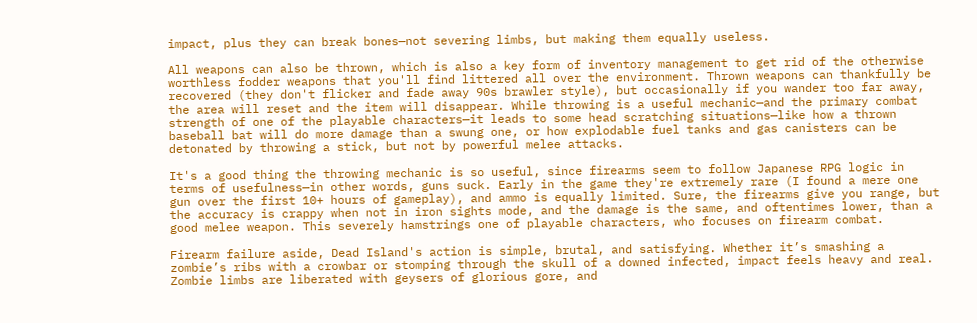impact, plus they can break bones—not severing limbs, but making them equally useless.

All weapons can also be thrown, which is also a key form of inventory management to get rid of the otherwise worthless fodder weapons that you'll find littered all over the environment. Thrown weapons can thankfully be recovered (they don't flicker and fade away 90s brawler style), but occasionally if you wander too far away, the area will reset and the item will disappear. While throwing is a useful mechanic—and the primary combat strength of one of the playable characters—it leads to some head scratching situations—like how a thrown baseball bat will do more damage than a swung one, or how explodable fuel tanks and gas canisters can be detonated by throwing a stick, but not by powerful melee attacks.

It's a good thing the throwing mechanic is so useful, since firearms seem to follow Japanese RPG logic in terms of usefulness—in other words, guns suck. Early in the game they're extremely rare (I found a mere one gun over the first 10+ hours of gameplay), and ammo is equally limited. Sure, the firearms give you range, but the accuracy is crappy when not in iron sights mode, and the damage is the same, and oftentimes lower, than a good melee weapon. This severely hamstrings one of playable characters, who focuses on firearm combat.

Firearm failure aside, Dead Island's action is simple, brutal, and satisfying. Whether it’s smashing a zombie’s ribs with a crowbar or stomping through the skull of a downed infected, impact feels heavy and real. Zombie limbs are liberated with geysers of glorious gore, and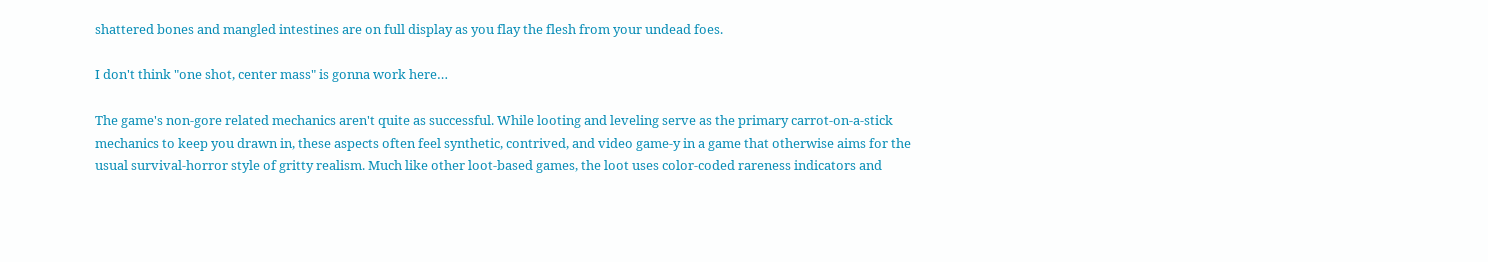shattered bones and mangled intestines are on full display as you flay the flesh from your undead foes.

I don't think "one shot, center mass" is gonna work here…

The game's non-gore related mechanics aren't quite as successful. While looting and leveling serve as the primary carrot-on-a-stick mechanics to keep you drawn in, these aspects often feel synthetic, contrived, and video game-y in a game that otherwise aims for the usual survival-horror style of gritty realism. Much like other loot-based games, the loot uses color-coded rareness indicators and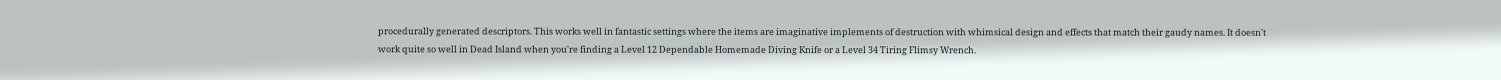procedurally generated descriptors. This works well in fantastic settings where the items are imaginative implements of destruction with whimsical design and effects that match their gaudy names. It doesn't work quite so well in Dead Island when you're finding a Level 12 Dependable Homemade Diving Knife or a Level 34 Tiring Flimsy Wrench.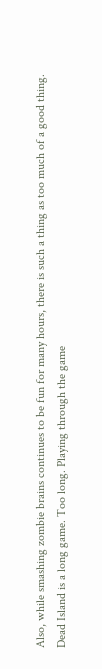Also, while smashing zombie brains continues to be fun for many hours, there is such a thing as too much of a good thing. Dead Island is a long game. Too long. Playing through the game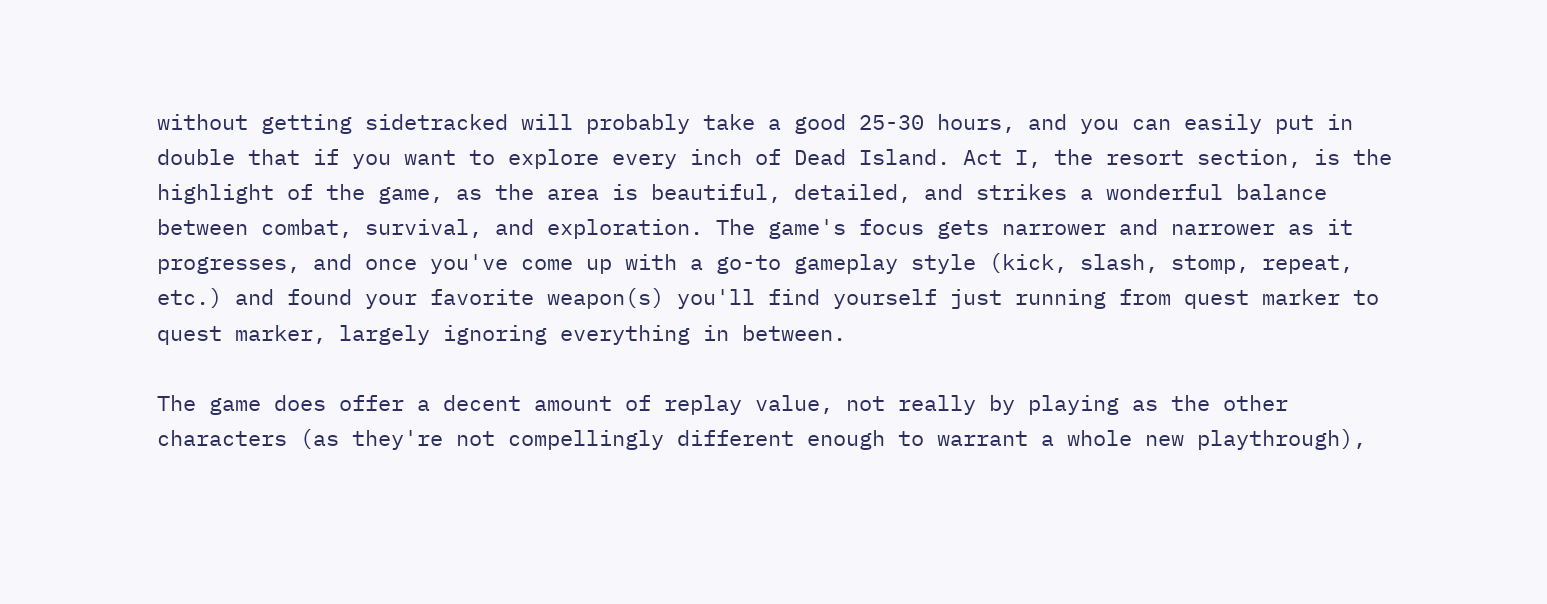without getting sidetracked will probably take a good 25-30 hours, and you can easily put in double that if you want to explore every inch of Dead Island. Act I, the resort section, is the highlight of the game, as the area is beautiful, detailed, and strikes a wonderful balance between combat, survival, and exploration. The game's focus gets narrower and narrower as it progresses, and once you've come up with a go-to gameplay style (kick, slash, stomp, repeat, etc.) and found your favorite weapon(s) you'll find yourself just running from quest marker to quest marker, largely ignoring everything in between.

The game does offer a decent amount of replay value, not really by playing as the other characters (as they're not compellingly different enough to warrant a whole new playthrough),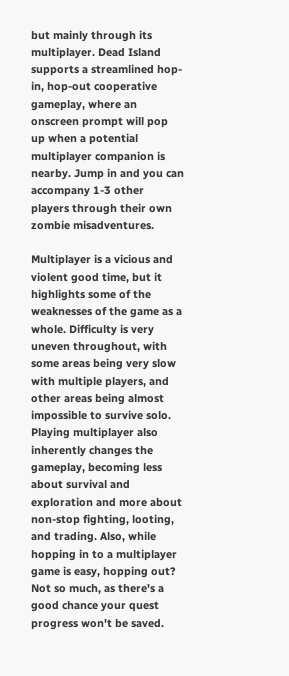but mainly through its multiplayer. Dead Island supports a streamlined hop-in, hop-out cooperative gameplay, where an onscreen prompt will pop up when a potential multiplayer companion is nearby. Jump in and you can accompany 1-3 other players through their own zombie misadventures.

Multiplayer is a vicious and violent good time, but it highlights some of the weaknesses of the game as a whole. Difficulty is very uneven throughout, with some areas being very slow with multiple players, and other areas being almost impossible to survive solo. Playing multiplayer also inherently changes the gameplay, becoming less about survival and exploration and more about non-stop fighting, looting, and trading. Also, while hopping in to a multiplayer game is easy, hopping out? Not so much, as there's a good chance your quest progress won't be saved.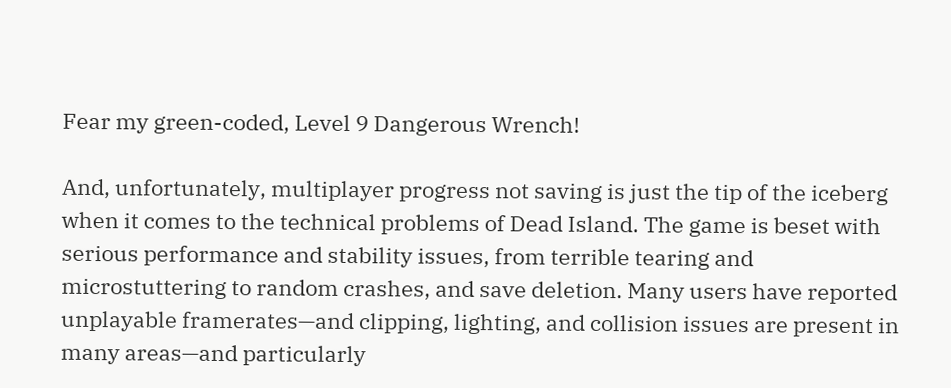Fear my green-coded, Level 9 Dangerous Wrench!

And, unfortunately, multiplayer progress not saving is just the tip of the iceberg when it comes to the technical problems of Dead Island. The game is beset with serious performance and stability issues, from terrible tearing and microstuttering to random crashes, and save deletion. Many users have reported unplayable framerates—and clipping, lighting, and collision issues are present in many areas—and particularly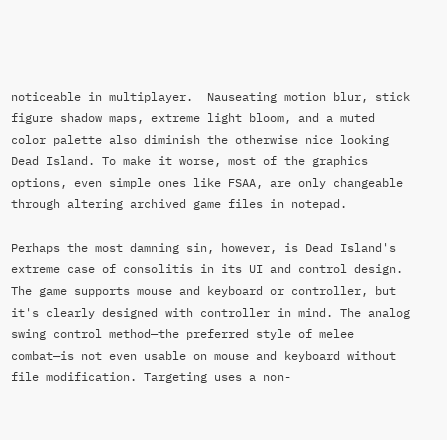noticeable in multiplayer.  Nauseating motion blur, stick figure shadow maps, extreme light bloom, and a muted color palette also diminish the otherwise nice looking Dead Island. To make it worse, most of the graphics options, even simple ones like FSAA, are only changeable through altering archived game files in notepad.

Perhaps the most damning sin, however, is Dead Island's extreme case of consolitis in its UI and control design. The game supports mouse and keyboard or controller, but it's clearly designed with controller in mind. The analog swing control method—the preferred style of melee combat—is not even usable on mouse and keyboard without file modification. Targeting uses a non-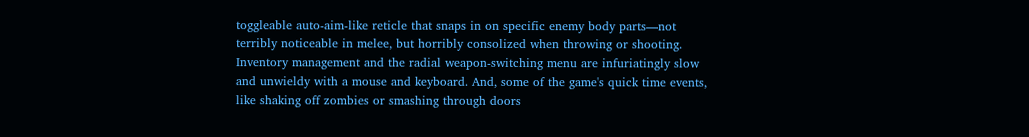toggleable auto-aim-like reticle that snaps in on specific enemy body parts—not terribly noticeable in melee, but horribly consolized when throwing or shooting. Inventory management and the radial weapon-switching menu are infuriatingly slow and unwieldy with a mouse and keyboard. And, some of the game's quick time events, like shaking off zombies or smashing through doors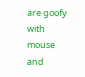are goofy with mouse and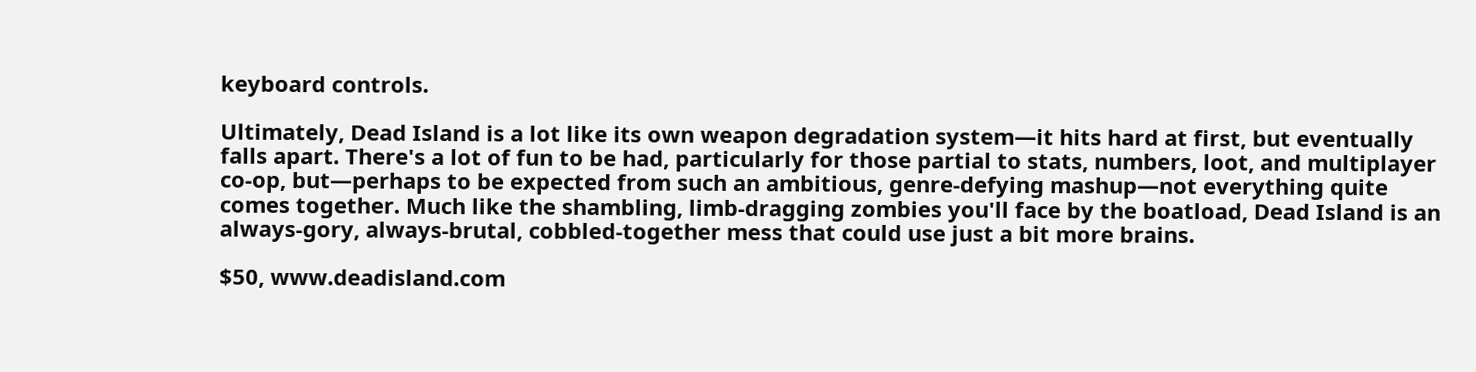keyboard controls.

Ultimately, Dead Island is a lot like its own weapon degradation system—it hits hard at first, but eventually falls apart. There's a lot of fun to be had, particularly for those partial to stats, numbers, loot, and multiplayer co-op, but—perhaps to be expected from such an ambitious, genre-defying mashup—not everything quite comes together. Much like the shambling, limb-dragging zombies you'll face by the boatload, Dead Island is an always-gory, always-brutal, cobbled-together mess that could use just a bit more brains.

$50, www.deadisland.com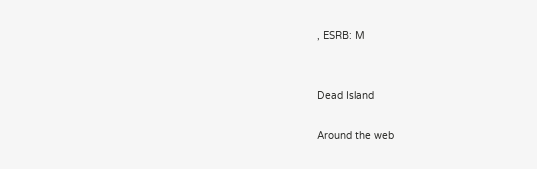, ESRB: M


Dead Island

Around the web